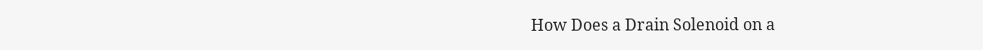How Does a Drain Solenoid on a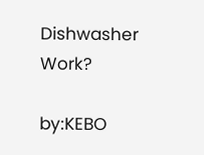Dishwasher Work?

by:KEBO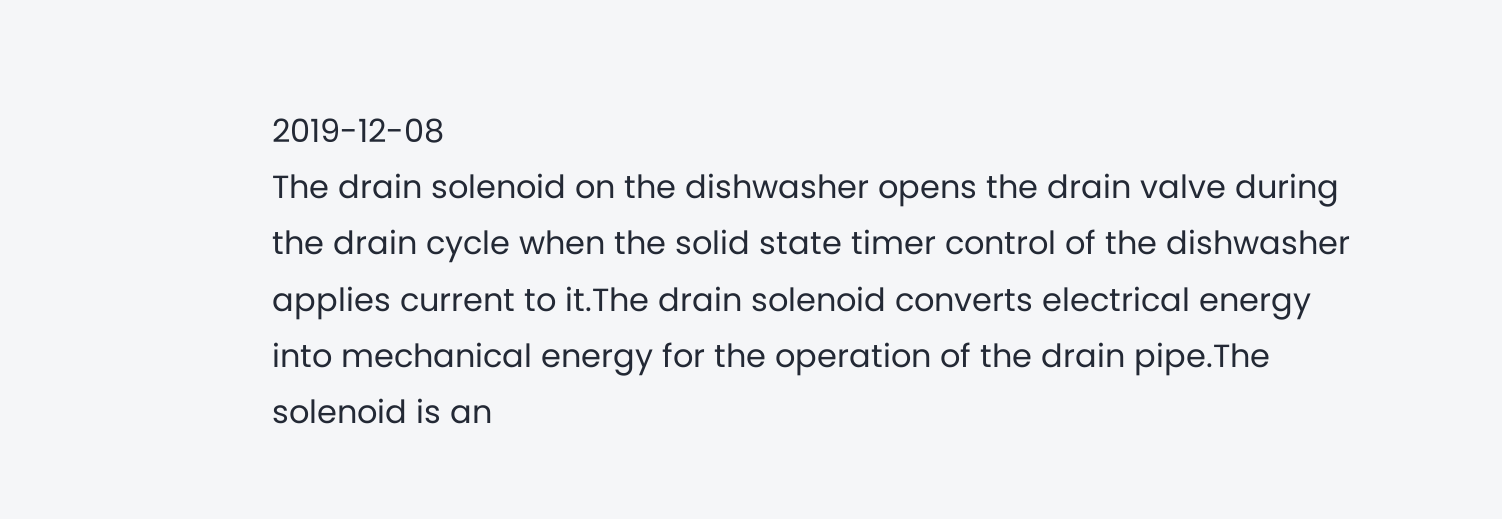2019-12-08
The drain solenoid on the dishwasher opens the drain valve during the drain cycle when the solid state timer control of the dishwasher applies current to it.The drain solenoid converts electrical energy into mechanical energy for the operation of the drain pipe.The solenoid is an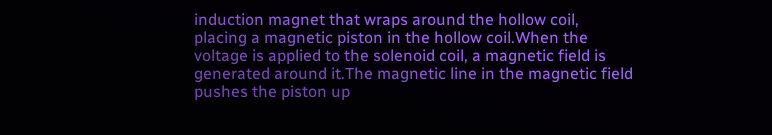induction magnet that wraps around the hollow coil, placing a magnetic piston in the hollow coil.When the voltage is applied to the solenoid coil, a magnetic field is generated around it.The magnetic line in the magnetic field pushes the piston up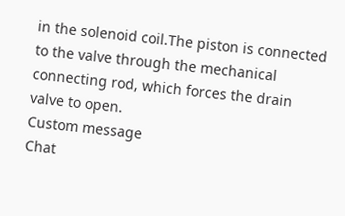in the solenoid coil.The piston is connected to the valve through the mechanical connecting rod, which forces the drain valve to open.
Custom message
Chat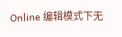Online 编辑模式下无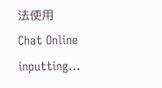法使用
Chat Online inputting...